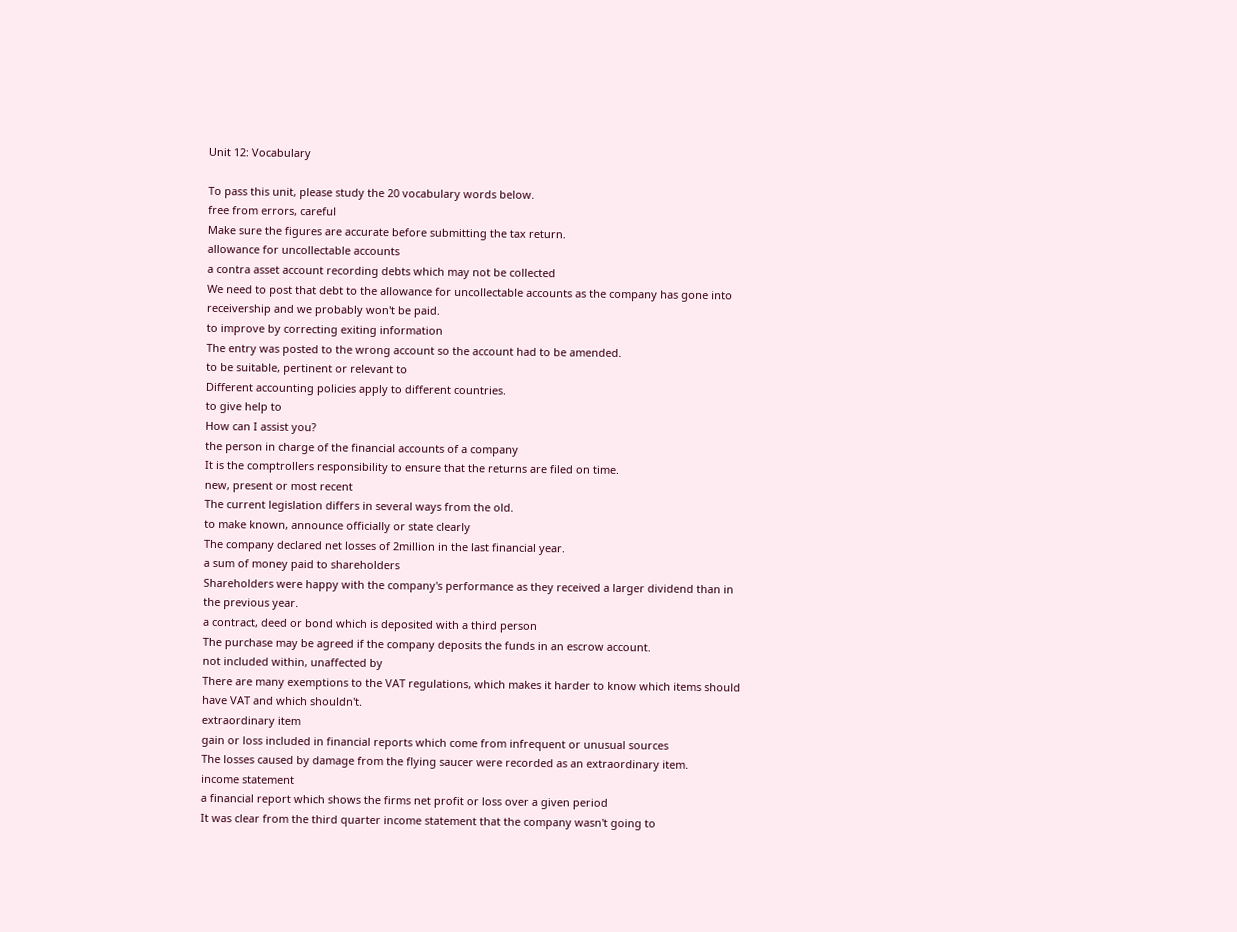Unit 12: Vocabulary

To pass this unit, please study the 20 vocabulary words below.
free from errors, careful
Make sure the figures are accurate before submitting the tax return.
allowance for uncollectable accounts
a contra asset account recording debts which may not be collected
We need to post that debt to the allowance for uncollectable accounts as the company has gone into receivership and we probably won't be paid.
to improve by correcting exiting information
The entry was posted to the wrong account so the account had to be amended.
to be suitable, pertinent or relevant to
Different accounting policies apply to different countries.
to give help to
How can I assist you?
the person in charge of the financial accounts of a company
It is the comptrollers responsibility to ensure that the returns are filed on time.
new, present or most recent
The current legislation differs in several ways from the old.
to make known, announce officially or state clearly
The company declared net losses of 2million in the last financial year.
a sum of money paid to shareholders
Shareholders were happy with the company's performance as they received a larger dividend than in the previous year.
a contract, deed or bond which is deposited with a third person
The purchase may be agreed if the company deposits the funds in an escrow account.
not included within, unaffected by
There are many exemptions to the VAT regulations, which makes it harder to know which items should have VAT and which shouldn't.
extraordinary item
gain or loss included in financial reports which come from infrequent or unusual sources
The losses caused by damage from the flying saucer were recorded as an extraordinary item.
income statement
a financial report which shows the firms net profit or loss over a given period
It was clear from the third quarter income statement that the company wasn't going to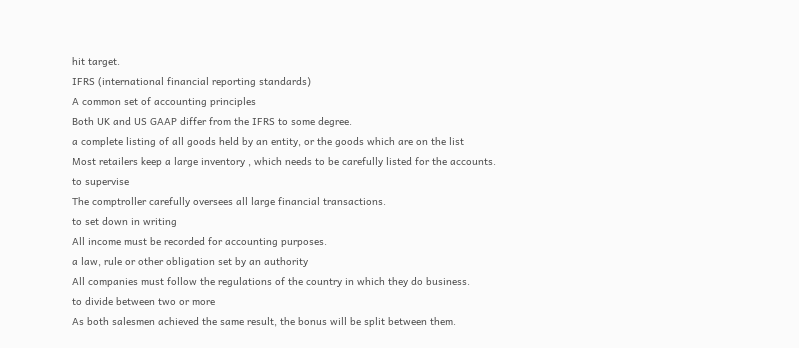hit target.
IFRS (international financial reporting standards)
A common set of accounting principles
Both UK and US GAAP differ from the IFRS to some degree.
a complete listing of all goods held by an entity, or the goods which are on the list
Most retailers keep a large inventory , which needs to be carefully listed for the accounts.
to supervise
The comptroller carefully oversees all large financial transactions.
to set down in writing
All income must be recorded for accounting purposes.
a law, rule or other obligation set by an authority
All companies must follow the regulations of the country in which they do business.
to divide between two or more
As both salesmen achieved the same result, the bonus will be split between them.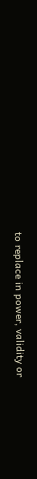to replace in power, validity or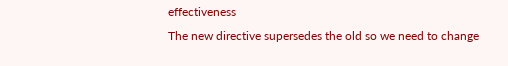effectiveness
The new directive supersedes the old so we need to change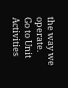the way we operate.
Go to Unit Activities